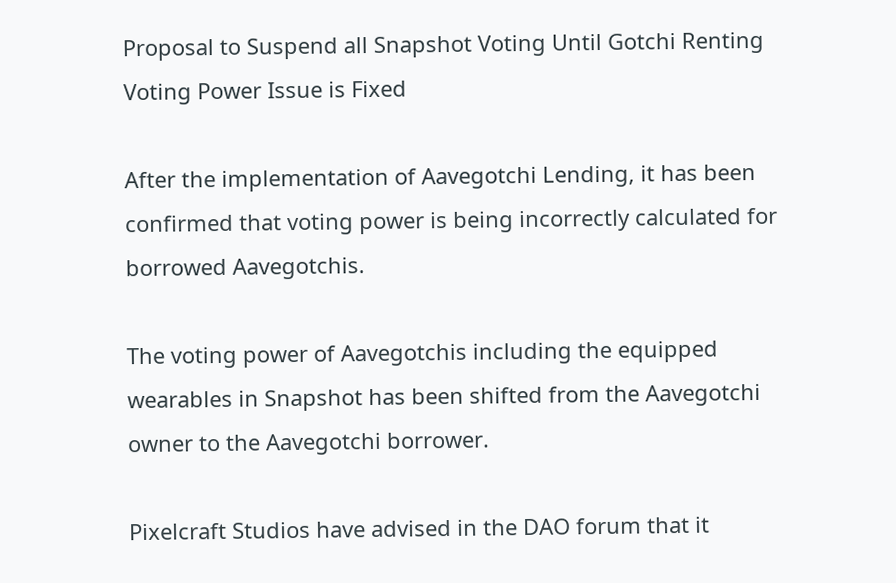Proposal to Suspend all Snapshot Voting Until Gotchi Renting Voting Power Issue is Fixed

After the implementation of Aavegotchi Lending, it has been confirmed that voting power is being incorrectly calculated for borrowed Aavegotchis.

The voting power of Aavegotchis including the equipped wearables in Snapshot has been shifted from the Aavegotchi owner to the Aavegotchi borrower.

Pixelcraft Studios have advised in the DAO forum that it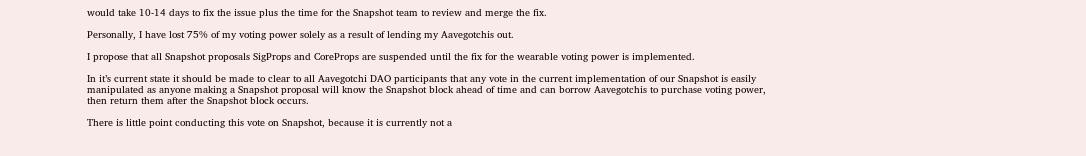would take 10-14 days to fix the issue plus the time for the Snapshot team to review and merge the fix.

Personally, I have lost 75% of my voting power solely as a result of lending my Aavegotchis out.

I propose that all Snapshot proposals SigProps and CoreProps are suspended until the fix for the wearable voting power is implemented.

In it’s current state it should be made to clear to all Aavegotchi DAO participants that any vote in the current implementation of our Snapshot is easily manipulated as anyone making a Snapshot proposal will know the Snapshot block ahead of time and can borrow Aavegotchis to purchase voting power, then return them after the Snapshot block occurs.

There is little point conducting this vote on Snapshot, because it is currently not a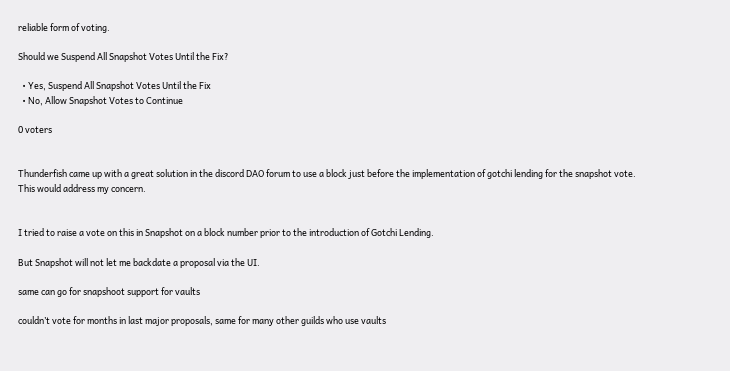reliable form of voting.

Should we Suspend All Snapshot Votes Until the Fix?

  • Yes, Suspend All Snapshot Votes Until the Fix
  • No, Allow Snapshot Votes to Continue

0 voters


Thunderfish came up with a great solution in the discord DAO forum to use a block just before the implementation of gotchi lending for the snapshot vote. This would address my concern.


I tried to raise a vote on this in Snapshot on a block number prior to the introduction of Gotchi Lending.

But Snapshot will not let me backdate a proposal via the UI.

same can go for snapshoot support for vaults

couldn’t vote for months in last major proposals, same for many other guilds who use vaults